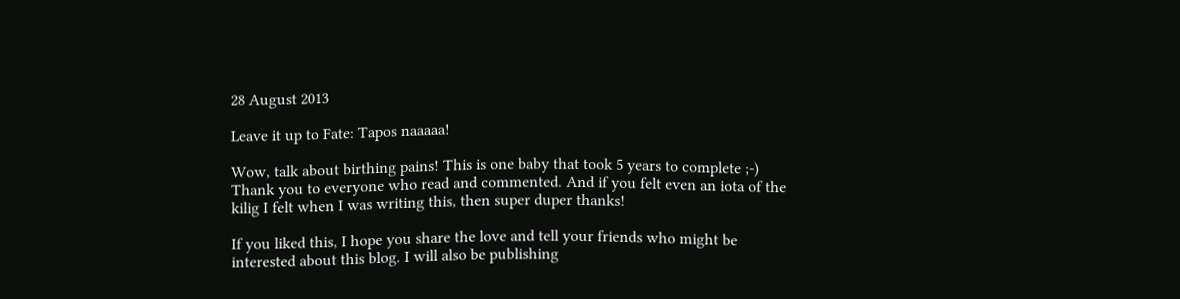28 August 2013

Leave it up to Fate: Tapos naaaaa!

Wow, talk about birthing pains! This is one baby that took 5 years to complete ;-) Thank you to everyone who read and commented. And if you felt even an iota of the kilig I felt when I was writing this, then super duper thanks!

If you liked this, I hope you share the love and tell your friends who might be interested about this blog. I will also be publishing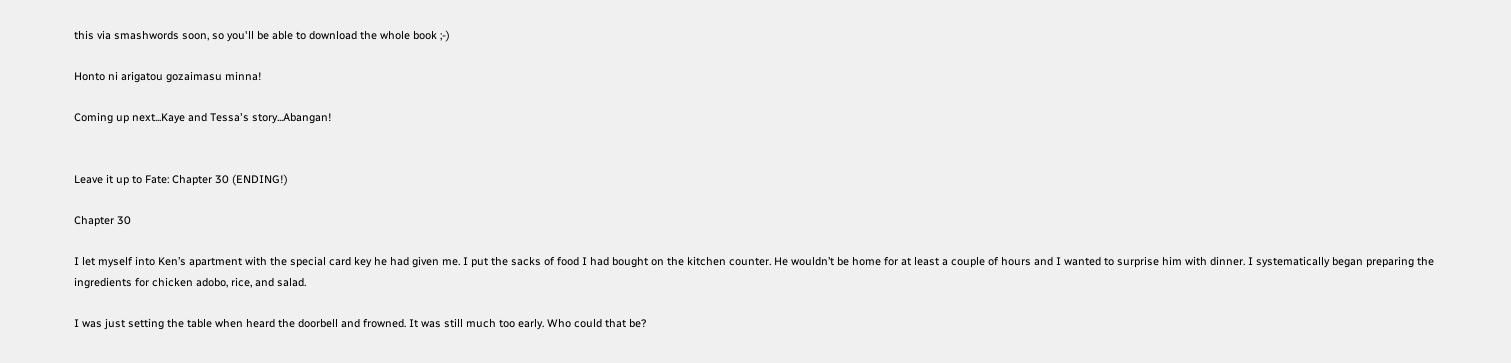this via smashwords soon, so you'll be able to download the whole book ;-)

Honto ni arigatou gozaimasu minna!

Coming up next...Kaye and Tessa's story...Abangan!


Leave it up to Fate: Chapter 30 (ENDING!)

Chapter 30

I let myself into Ken’s apartment with the special card key he had given me. I put the sacks of food I had bought on the kitchen counter. He wouldn’t be home for at least a couple of hours and I wanted to surprise him with dinner. I systematically began preparing the ingredients for chicken adobo, rice, and salad.

I was just setting the table when heard the doorbell and frowned. It was still much too early. Who could that be?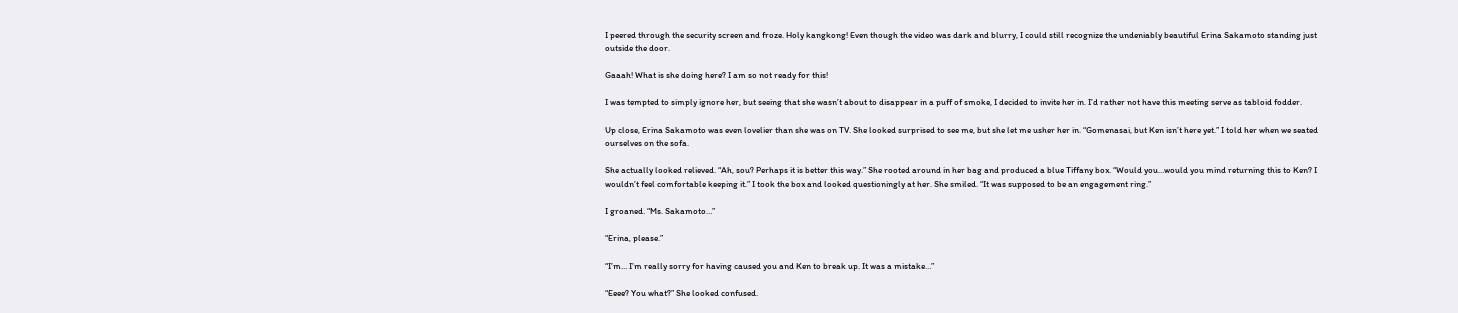I peered through the security screen and froze. Holy kangkong! Even though the video was dark and blurry, I could still recognize the undeniably beautiful Erina Sakamoto standing just outside the door.

Gaaah! What is she doing here? I am so not ready for this!

I was tempted to simply ignore her, but seeing that she wasn’t about to disappear in a puff of smoke, I decided to invite her in. I’d rather not have this meeting serve as tabloid fodder.

Up close, Erina Sakamoto was even lovelier than she was on TV. She looked surprised to see me, but she let me usher her in. “Gomenasai, but Ken isn’t here yet.” I told her when we seated ourselves on the sofa.

She actually looked relieved. “Ah, sou? Perhaps it is better this way.” She rooted around in her bag and produced a blue Tiffany box. “Would you…would you mind returning this to Ken? I wouldn’t feel comfortable keeping it.” I took the box and looked questioningly at her. She smiled. “It was supposed to be an engagement ring.”

I groaned. “Ms. Sakamoto…”

“Erina, please.”

“I’m… I’m really sorry for having caused you and Ken to break up. It was a mistake…”

“Eeee? You what?” She looked confused.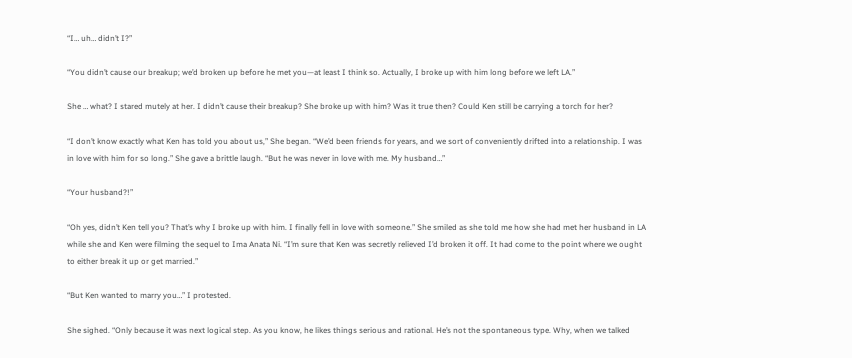“I… uh… didn’t I?”

“You didn’t cause our breakup; we’d broken up before he met you—at least I think so. Actually, I broke up with him long before we left LA.”

She … what? I stared mutely at her. I didn’t cause their breakup? She broke up with him? Was it true then? Could Ken still be carrying a torch for her?

“I don’t know exactly what Ken has told you about us,” She began. “We’d been friends for years, and we sort of conveniently drifted into a relationship. I was in love with him for so long.” She gave a brittle laugh. “But he was never in love with me. My husband…”

“Your husband?!”

“Oh yes, didn’t Ken tell you? That’s why I broke up with him. I finally fell in love with someone.” She smiled as she told me how she had met her husband in LA while she and Ken were filming the sequel to Ima Anata Ni. “I’m sure that Ken was secretly relieved I’d broken it off. It had come to the point where we ought to either break it up or get married.”

“But Ken wanted to marry you…” I protested.

She sighed. “Only because it was next logical step. As you know, he likes things serious and rational. He’s not the spontaneous type. Why, when we talked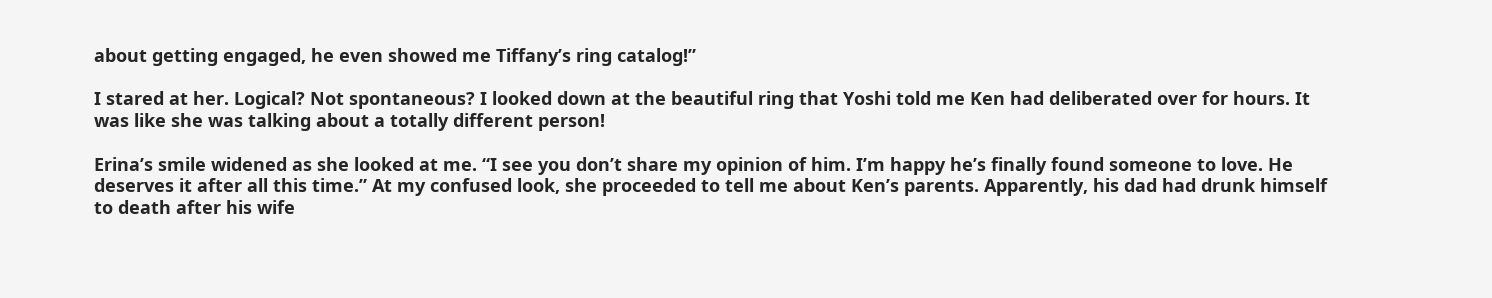about getting engaged, he even showed me Tiffany’s ring catalog!”

I stared at her. Logical? Not spontaneous? I looked down at the beautiful ring that Yoshi told me Ken had deliberated over for hours. It was like she was talking about a totally different person!

Erina’s smile widened as she looked at me. “I see you don’t share my opinion of him. I’m happy he’s finally found someone to love. He deserves it after all this time.” At my confused look, she proceeded to tell me about Ken’s parents. Apparently, his dad had drunk himself to death after his wife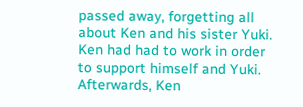passed away, forgetting all about Ken and his sister Yuki. Ken had had to work in order to support himself and Yuki. Afterwards, Ken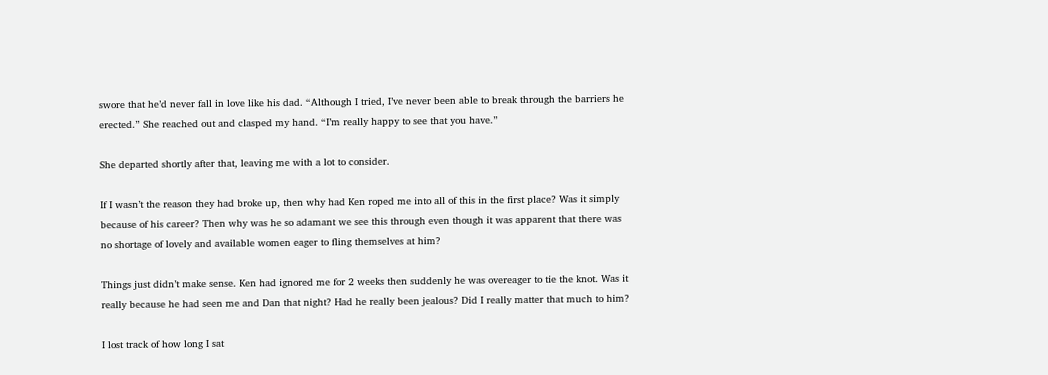swore that he’d never fall in love like his dad. “Although I tried, I’ve never been able to break through the barriers he erected.” She reached out and clasped my hand. “I’m really happy to see that you have.”

She departed shortly after that, leaving me with a lot to consider.

If I wasn’t the reason they had broke up, then why had Ken roped me into all of this in the first place? Was it simply because of his career? Then why was he so adamant we see this through even though it was apparent that there was no shortage of lovely and available women eager to fling themselves at him?

Things just didn’t make sense. Ken had ignored me for 2 weeks then suddenly he was overeager to tie the knot. Was it really because he had seen me and Dan that night? Had he really been jealous? Did I really matter that much to him?

I lost track of how long I sat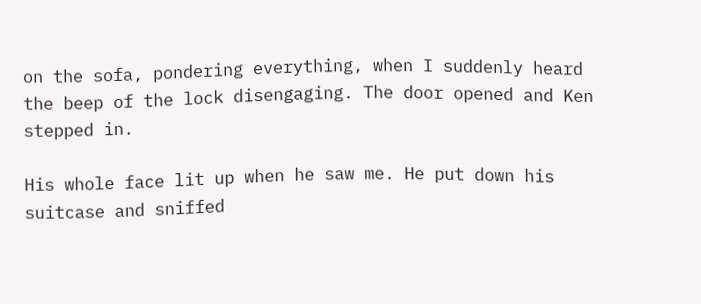on the sofa, pondering everything, when I suddenly heard the beep of the lock disengaging. The door opened and Ken stepped in.

His whole face lit up when he saw me. He put down his suitcase and sniffed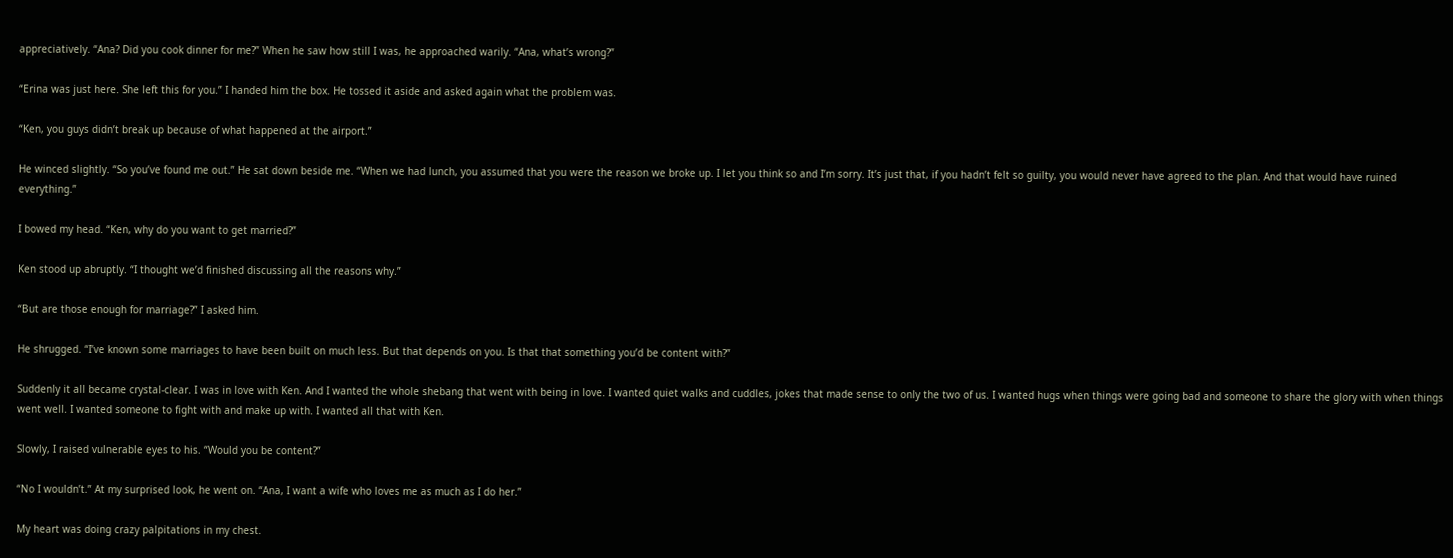appreciatively. “Ana? Did you cook dinner for me?” When he saw how still I was, he approached warily. “Ana, what’s wrong?”

“Erina was just here. She left this for you.” I handed him the box. He tossed it aside and asked again what the problem was.

“Ken, you guys didn’t break up because of what happened at the airport.”

He winced slightly. “So you’ve found me out.” He sat down beside me. “When we had lunch, you assumed that you were the reason we broke up. I let you think so and I’m sorry. It’s just that, if you hadn’t felt so guilty, you would never have agreed to the plan. And that would have ruined everything.”

I bowed my head. “Ken, why do you want to get married?”

Ken stood up abruptly. “I thought we’d finished discussing all the reasons why.”

“But are those enough for marriage?” I asked him.

He shrugged. “I’ve known some marriages to have been built on much less. But that depends on you. Is that that something you’d be content with?”

Suddenly it all became crystal-clear. I was in love with Ken. And I wanted the whole shebang that went with being in love. I wanted quiet walks and cuddles, jokes that made sense to only the two of us. I wanted hugs when things were going bad and someone to share the glory with when things went well. I wanted someone to fight with and make up with. I wanted all that with Ken.

Slowly, I raised vulnerable eyes to his. “Would you be content?”

“No I wouldn’t.” At my surprised look, he went on. “Ana, I want a wife who loves me as much as I do her.”

My heart was doing crazy palpitations in my chest.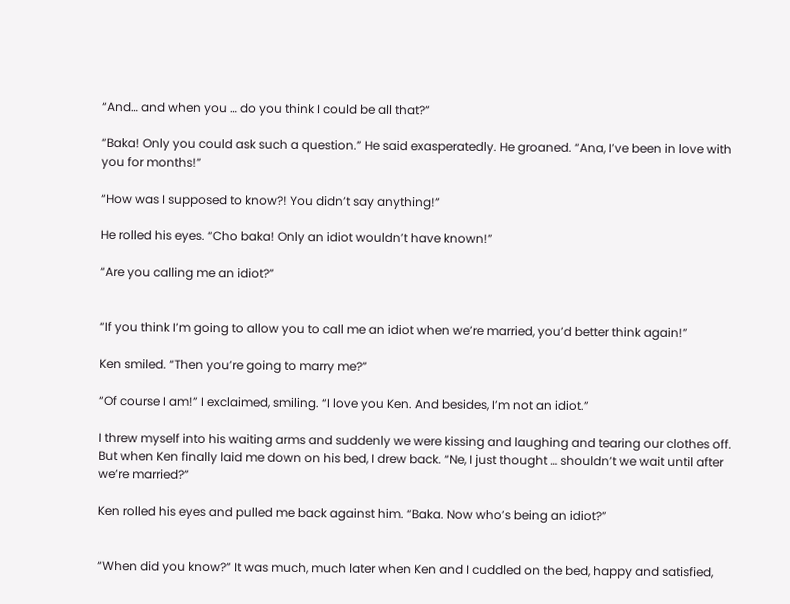“And… and when you … do you think I could be all that?”

“Baka! Only you could ask such a question.” He said exasperatedly. He groaned. “Ana, I’ve been in love with you for months!”

“How was I supposed to know?! You didn’t say anything!”

He rolled his eyes. “Cho baka! Only an idiot wouldn’t have known!”

“Are you calling me an idiot?”


“If you think I’m going to allow you to call me an idiot when we’re married, you’d better think again!”

Ken smiled. “Then you’re going to marry me?”

“Of course I am!” I exclaimed, smiling. “I love you Ken. And besides, I’m not an idiot.”

I threw myself into his waiting arms and suddenly we were kissing and laughing and tearing our clothes off. But when Ken finally laid me down on his bed, I drew back. “Ne, I just thought … shouldn’t we wait until after we’re married?”

Ken rolled his eyes and pulled me back against him. “Baka. Now who’s being an idiot?”


“When did you know?” It was much, much later when Ken and I cuddled on the bed, happy and satisfied,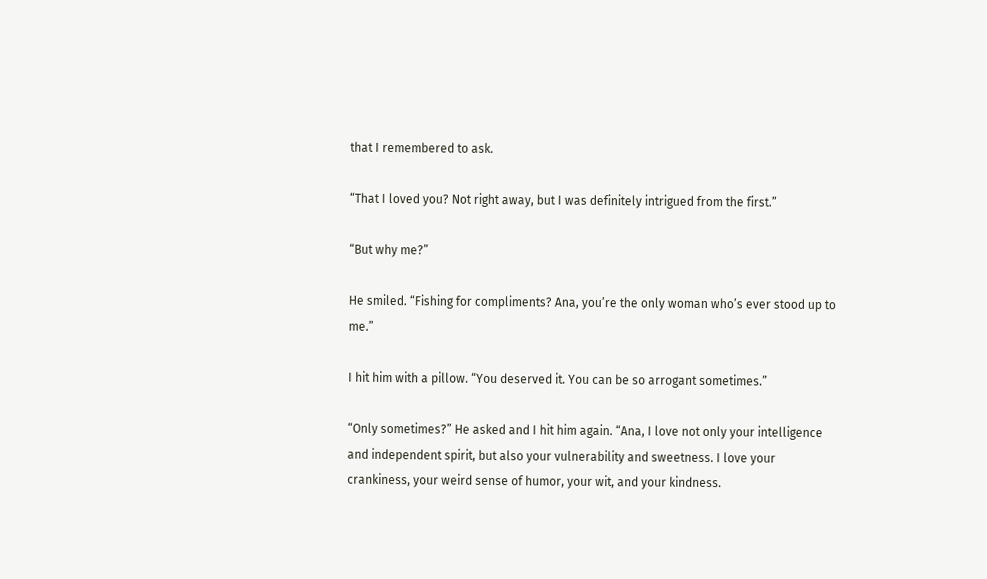that I remembered to ask.

“That I loved you? Not right away, but I was definitely intrigued from the first.”

“But why me?”

He smiled. “Fishing for compliments? Ana, you’re the only woman who’s ever stood up to me.”

I hit him with a pillow. “You deserved it. You can be so arrogant sometimes.”

“Only sometimes?” He asked and I hit him again. “Ana, I love not only your intelligence and independent spirit, but also your vulnerability and sweetness. I love your crankiness, your weird sense of humor, your wit, and your kindness.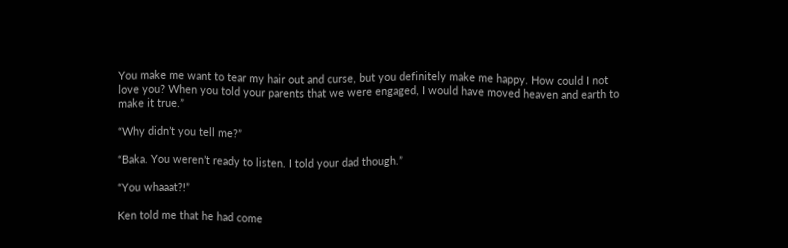You make me want to tear my hair out and curse, but you definitely make me happy. How could I not love you? When you told your parents that we were engaged, I would have moved heaven and earth to make it true.”

“Why didn’t you tell me?”

“Baka. You weren’t ready to listen. I told your dad though.”

“You whaaat?!”

Ken told me that he had come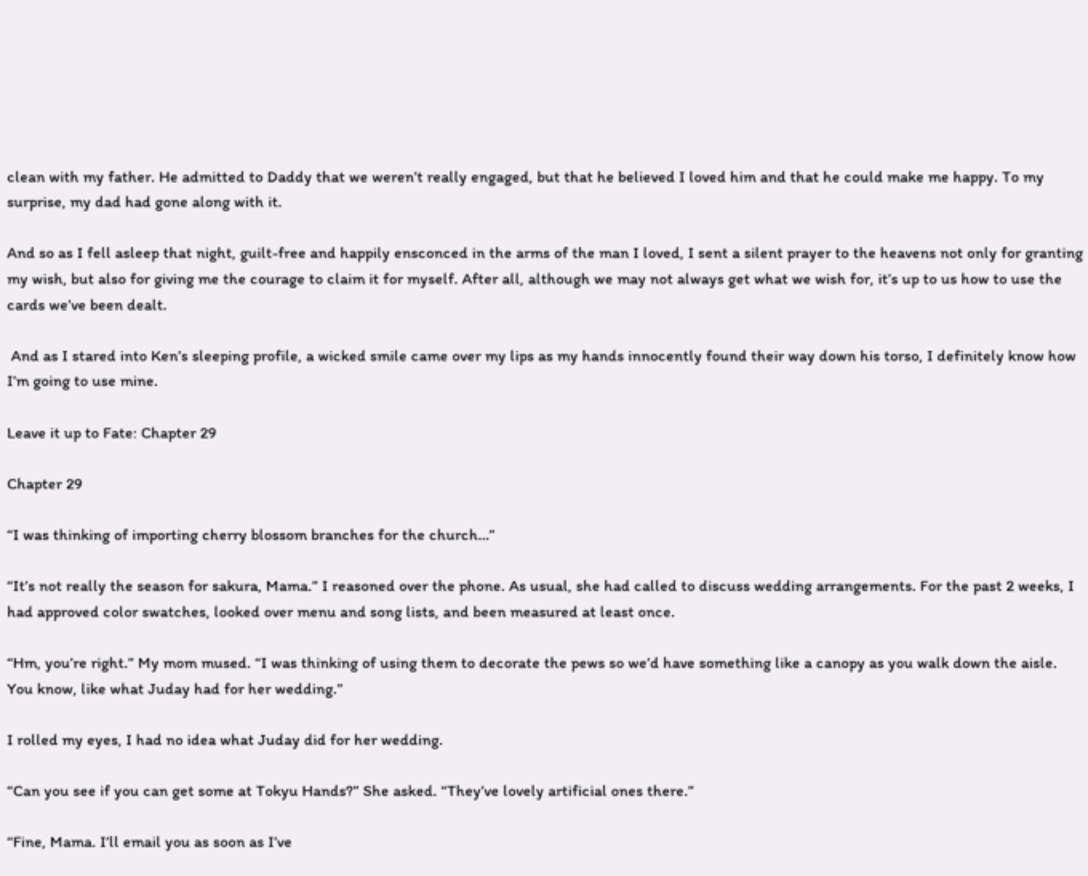clean with my father. He admitted to Daddy that we weren’t really engaged, but that he believed I loved him and that he could make me happy. To my surprise, my dad had gone along with it.

And so as I fell asleep that night, guilt-free and happily ensconced in the arms of the man I loved, I sent a silent prayer to the heavens not only for granting my wish, but also for giving me the courage to claim it for myself. After all, although we may not always get what we wish for, it’s up to us how to use the cards we’ve been dealt.

 And as I stared into Ken’s sleeping profile, a wicked smile came over my lips as my hands innocently found their way down his torso, I definitely know how I’m going to use mine.

Leave it up to Fate: Chapter 29

Chapter 29

“I was thinking of importing cherry blossom branches for the church…”

“It’s not really the season for sakura, Mama.” I reasoned over the phone. As usual, she had called to discuss wedding arrangements. For the past 2 weeks, I had approved color swatches, looked over menu and song lists, and been measured at least once.

“Hm, you’re right.” My mom mused. “I was thinking of using them to decorate the pews so we’d have something like a canopy as you walk down the aisle. You know, like what Juday had for her wedding.”

I rolled my eyes, I had no idea what Juday did for her wedding.

“Can you see if you can get some at Tokyu Hands?” She asked. “They’ve lovely artificial ones there.”

“Fine, Mama. I’ll email you as soon as I’ve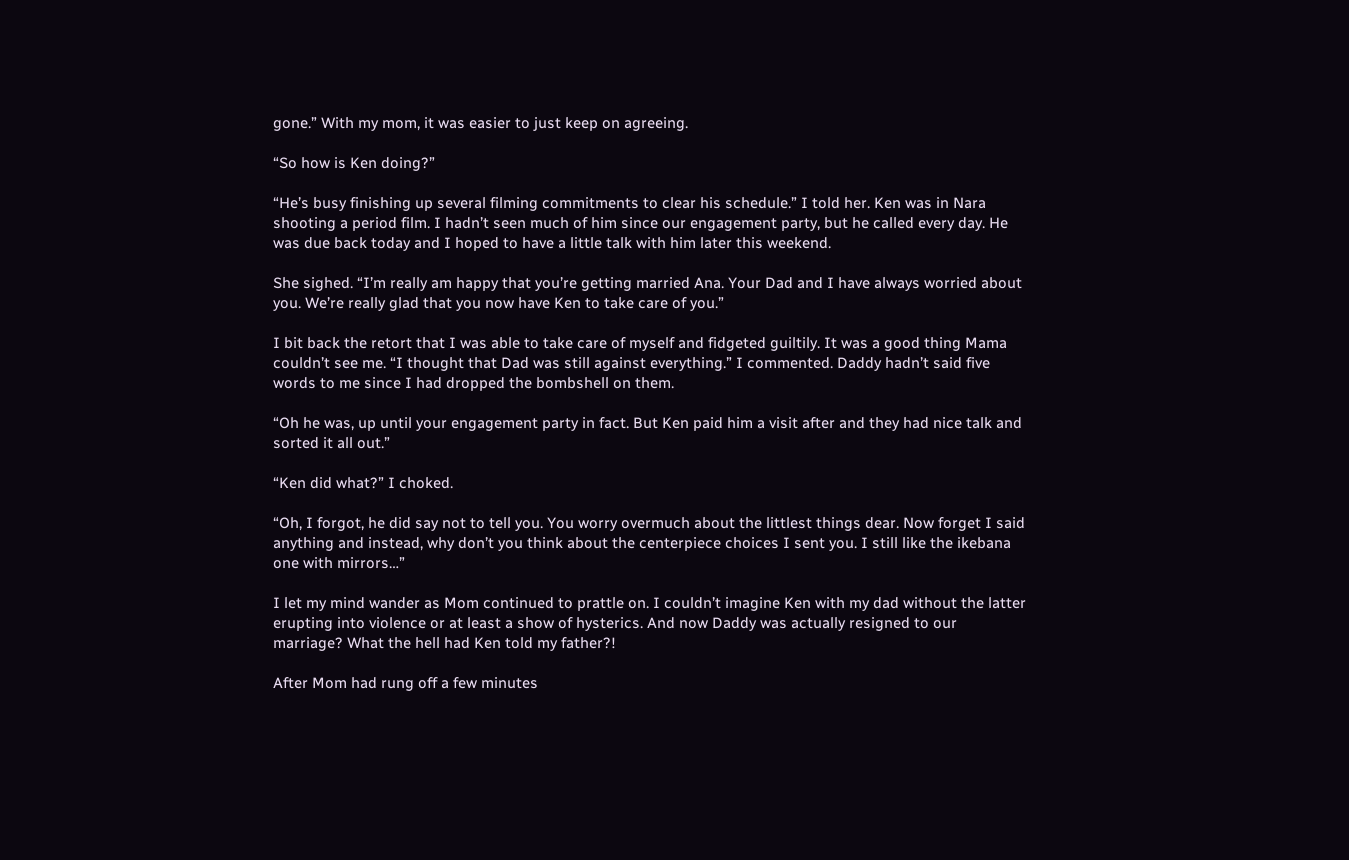gone.” With my mom, it was easier to just keep on agreeing.

“So how is Ken doing?”

“He’s busy finishing up several filming commitments to clear his schedule.” I told her. Ken was in Nara shooting a period film. I hadn’t seen much of him since our engagement party, but he called every day. He was due back today and I hoped to have a little talk with him later this weekend.

She sighed. “I’m really am happy that you’re getting married Ana. Your Dad and I have always worried about you. We’re really glad that you now have Ken to take care of you.”

I bit back the retort that I was able to take care of myself and fidgeted guiltily. It was a good thing Mama couldn’t see me. “I thought that Dad was still against everything.” I commented. Daddy hadn’t said five words to me since I had dropped the bombshell on them.

“Oh he was, up until your engagement party in fact. But Ken paid him a visit after and they had nice talk and sorted it all out.”

“Ken did what?” I choked.

“Oh, I forgot, he did say not to tell you. You worry overmuch about the littlest things dear. Now forget I said anything and instead, why don’t you think about the centerpiece choices I sent you. I still like the ikebana one with mirrors…”

I let my mind wander as Mom continued to prattle on. I couldn’t imagine Ken with my dad without the latter erupting into violence or at least a show of hysterics. And now Daddy was actually resigned to our marriage? What the hell had Ken told my father?!

After Mom had rung off a few minutes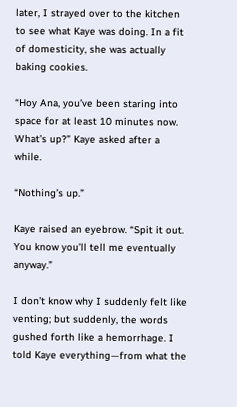later, I strayed over to the kitchen to see what Kaye was doing. In a fit of domesticity, she was actually baking cookies.

“Hoy Ana, you’ve been staring into space for at least 10 minutes now. What’s up?” Kaye asked after a while.

“Nothing’s up.”

Kaye raised an eyebrow. “Spit it out. You know you’ll tell me eventually anyway.”

I don’t know why I suddenly felt like venting; but suddenly, the words gushed forth like a hemorrhage. I told Kaye everything—from what the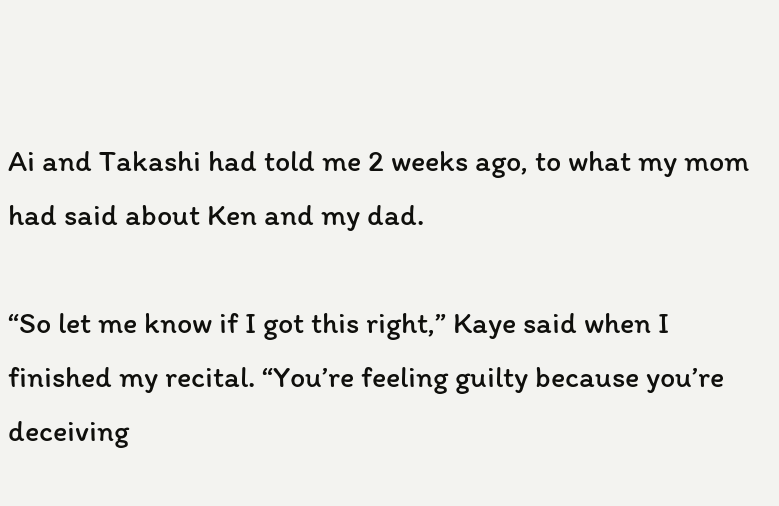Ai and Takashi had told me 2 weeks ago, to what my mom had said about Ken and my dad.

“So let me know if I got this right,” Kaye said when I finished my recital. “You’re feeling guilty because you’re deceiving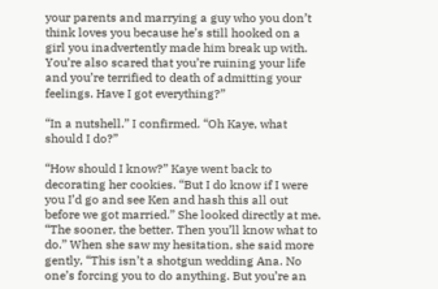your parents and marrying a guy who you don’t think loves you because he’s still hooked on a girl you inadvertently made him break up with. You’re also scared that you’re ruining your life and you’re terrified to death of admitting your feelings. Have I got everything?”

“In a nutshell.” I confirmed. “Oh Kaye, what should I do?”

“How should I know?” Kaye went back to decorating her cookies. “But I do know if I were you I’d go and see Ken and hash this all out before we got married.” She looked directly at me. “The sooner, the better. Then you’ll know what to do.” When she saw my hesitation, she said more gently, “This isn’t a shotgun wedding Ana. No one’s forcing you to do anything. But you’re an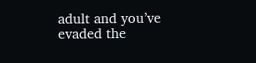adult and you’ve evaded the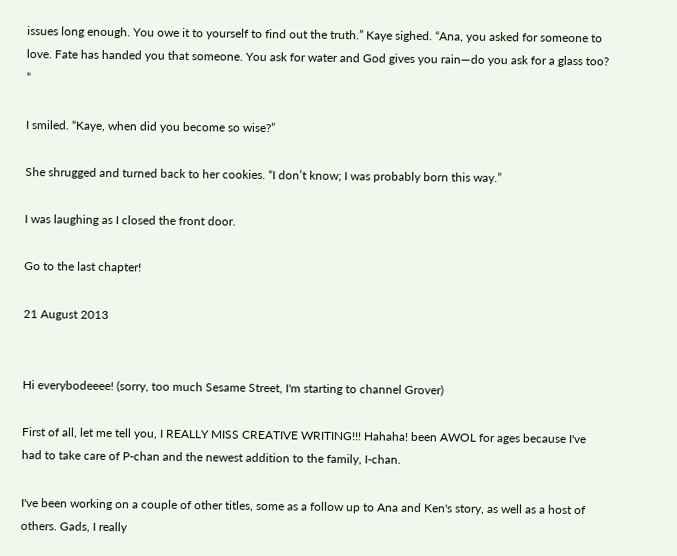issues long enough. You owe it to yourself to find out the truth.” Kaye sighed. “Ana, you asked for someone to love. Fate has handed you that someone. You ask for water and God gives you rain—do you ask for a glass too? ”

I smiled. “Kaye, when did you become so wise?”

She shrugged and turned back to her cookies. “I don’t know; I was probably born this way.”

I was laughing as I closed the front door.

Go to the last chapter!

21 August 2013


Hi everybodeeee! (sorry, too much Sesame Street, I'm starting to channel Grover)

First of all, let me tell you, I REALLY MISS CREATIVE WRITING!!! Hahaha! been AWOL for ages because I've had to take care of P-chan and the newest addition to the family, I-chan.

I've been working on a couple of other titles, some as a follow up to Ana and Ken's story, as well as a host of others. Gads, I really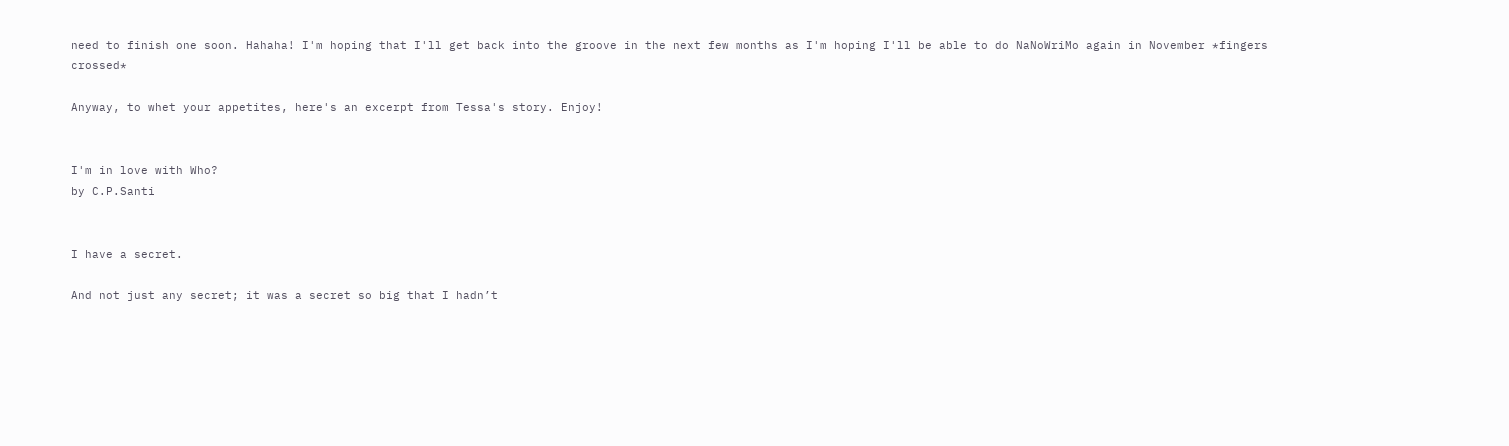need to finish one soon. Hahaha! I'm hoping that I'll get back into the groove in the next few months as I'm hoping I'll be able to do NaNoWriMo again in November *fingers crossed*

Anyway, to whet your appetites, here's an excerpt from Tessa's story. Enjoy!


I'm in love with Who?
by C.P.Santi


I have a secret.

And not just any secret; it was a secret so big that I hadn’t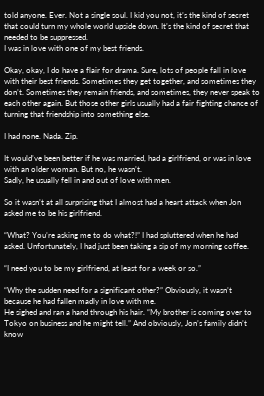told anyone. Ever. Not a single soul. I kid you not, it’s the kind of secret that could turn my whole world upside down. It’s the kind of secret that needed to be suppressed.
I was in love with one of my best friends.

Okay, okay, I do have a flair for drama. Sure, lots of people fall in love with their best friends. Sometimes they get together, and sometimes they don’t. Sometimes they remain friends, and sometimes, they never speak to each other again. But those other girls usually had a fair fighting chance of turning that friendship into something else.

I had none. Nada. Zip.

It would’ve been better if he was married, had a girlfriend, or was in love with an older woman. But no, he wasn’t.
Sadly, he usually fell in and out of love with men.

So it wasn’t at all surprising that I almost had a heart attack when Jon asked me to be his girlfriend.

“What? You’re asking me to do what?!” I had spluttered when he had asked. Unfortunately, I had just been taking a sip of my morning coffee.

“I need you to be my girlfriend, at least for a week or so.”

“Why the sudden need for a significant other?” Obviously, it wasn’t because he had fallen madly in love with me.
He sighed and ran a hand through his hair. “My brother is coming over to Tokyo on business and he might tell.” And obviously, Jon’s family didn’t know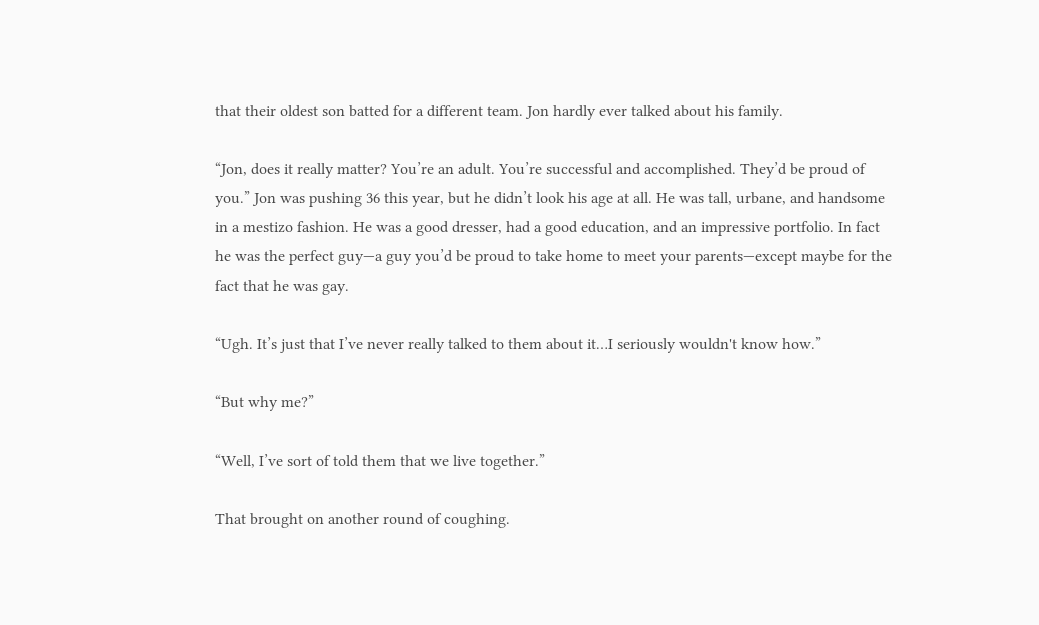that their oldest son batted for a different team. Jon hardly ever talked about his family.

“Jon, does it really matter? You’re an adult. You’re successful and accomplished. They’d be proud of you.” Jon was pushing 36 this year, but he didn’t look his age at all. He was tall, urbane, and handsome in a mestizo fashion. He was a good dresser, had a good education, and an impressive portfolio. In fact he was the perfect guy—a guy you’d be proud to take home to meet your parents—except maybe for the fact that he was gay.

“Ugh. It’s just that I’ve never really talked to them about it…I seriously wouldn't know how.”

“But why me?”

“Well, I’ve sort of told them that we live together.”

That brought on another round of coughing.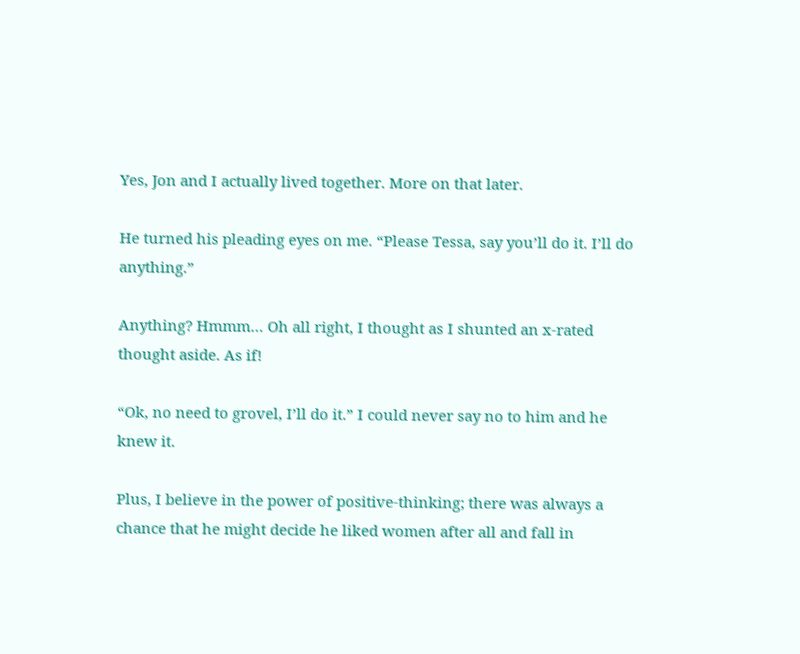Yes, Jon and I actually lived together. More on that later.

He turned his pleading eyes on me. “Please Tessa, say you’ll do it. I’ll do anything.”

Anything? Hmmm… Oh all right, I thought as I shunted an x-rated thought aside. As if!

“Ok, no need to grovel, I’ll do it.” I could never say no to him and he knew it.

Plus, I believe in the power of positive-thinking; there was always a chance that he might decide he liked women after all and fall in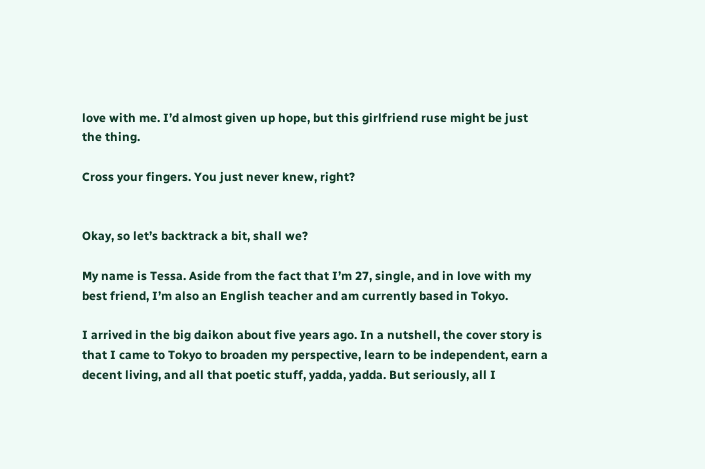love with me. I’d almost given up hope, but this girlfriend ruse might be just the thing.

Cross your fingers. You just never knew, right?


Okay, so let’s backtrack a bit, shall we?

My name is Tessa. Aside from the fact that I’m 27, single, and in love with my best friend, I’m also an English teacher and am currently based in Tokyo.

I arrived in the big daikon about five years ago. In a nutshell, the cover story is that I came to Tokyo to broaden my perspective, learn to be independent, earn a decent living, and all that poetic stuff, yadda, yadda. But seriously, all I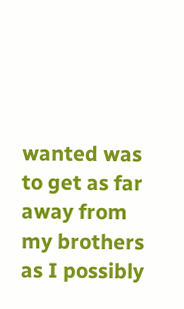wanted was to get as far away from my brothers as I possibly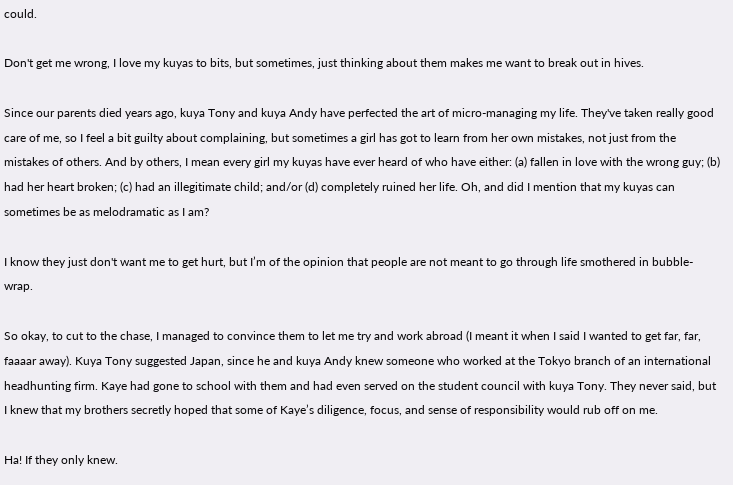could.

Don't get me wrong, I love my kuyas to bits, but sometimes, just thinking about them makes me want to break out in hives.

Since our parents died years ago, kuya Tony and kuya Andy have perfected the art of micro-managing my life. They've taken really good care of me, so I feel a bit guilty about complaining, but sometimes a girl has got to learn from her own mistakes, not just from the mistakes of others. And by others, I mean every girl my kuyas have ever heard of who have either: (a) fallen in love with the wrong guy; (b) had her heart broken; (c) had an illegitimate child; and/or (d) completely ruined her life. Oh, and did I mention that my kuyas can sometimes be as melodramatic as I am?

I know they just don't want me to get hurt, but I’m of the opinion that people are not meant to go through life smothered in bubble-wrap.

So okay, to cut to the chase, I managed to convince them to let me try and work abroad (I meant it when I said I wanted to get far, far, faaaar away). Kuya Tony suggested Japan, since he and kuya Andy knew someone who worked at the Tokyo branch of an international headhunting firm. Kaye had gone to school with them and had even served on the student council with kuya Tony. They never said, but I knew that my brothers secretly hoped that some of Kaye’s diligence, focus, and sense of responsibility would rub off on me.

Ha! If they only knew.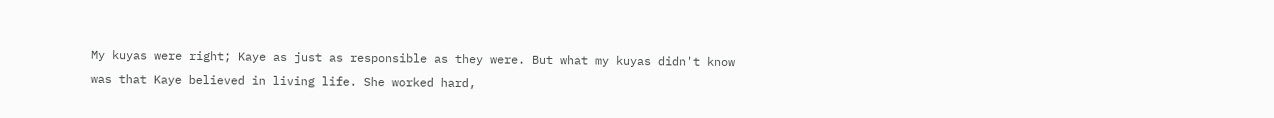My kuyas were right; Kaye as just as responsible as they were. But what my kuyas didn't know was that Kaye believed in living life. She worked hard,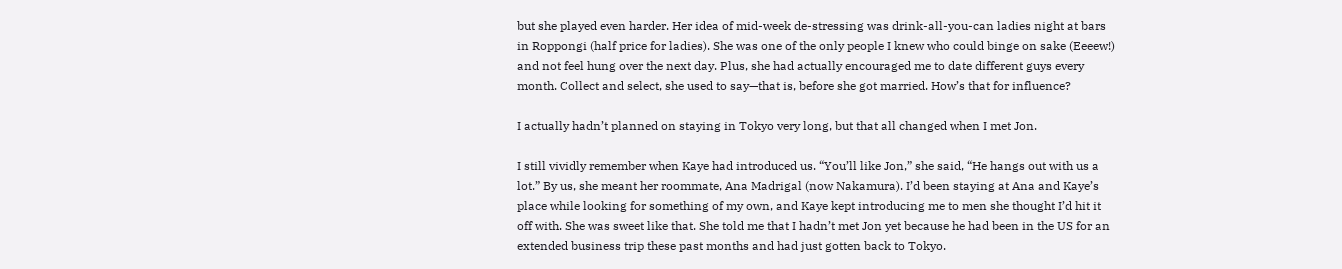but she played even harder. Her idea of mid-week de-stressing was drink-all-you-can ladies night at bars in Roppongi (half price for ladies). She was one of the only people I knew who could binge on sake (Eeeew!) and not feel hung over the next day. Plus, she had actually encouraged me to date different guys every month. Collect and select, she used to say—that is, before she got married. How’s that for influence?

I actually hadn’t planned on staying in Tokyo very long, but that all changed when I met Jon.

I still vividly remember when Kaye had introduced us. “You’ll like Jon,” she said, “He hangs out with us a lot.” By us, she meant her roommate, Ana Madrigal (now Nakamura). I’d been staying at Ana and Kaye’s place while looking for something of my own, and Kaye kept introducing me to men she thought I’d hit it off with. She was sweet like that. She told me that I hadn’t met Jon yet because he had been in the US for an extended business trip these past months and had just gotten back to Tokyo.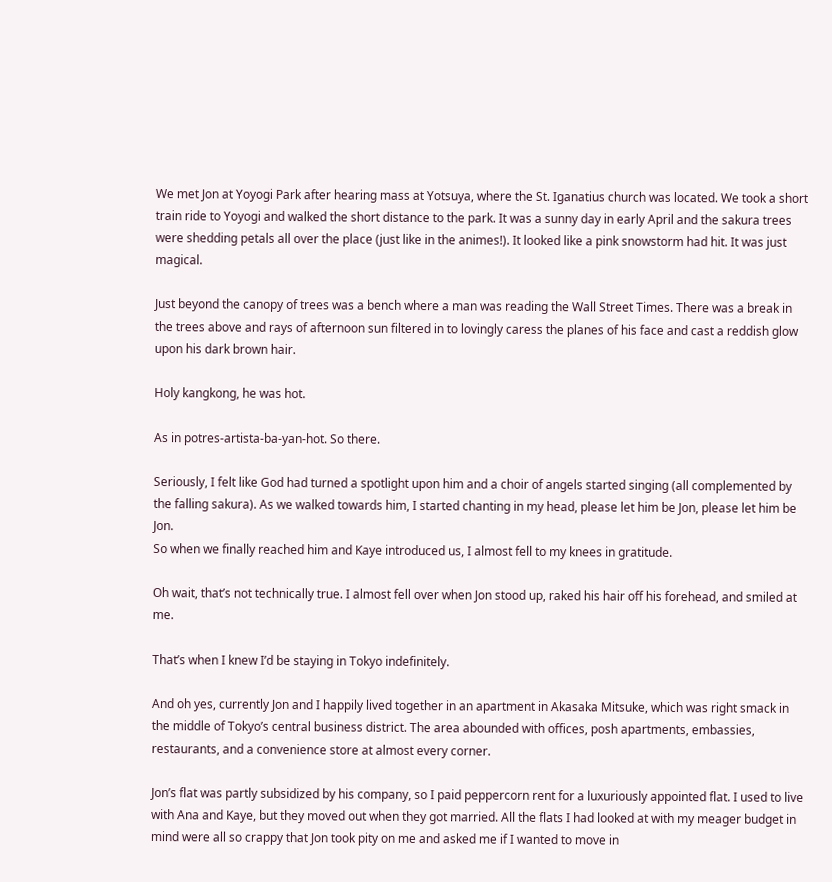We met Jon at Yoyogi Park after hearing mass at Yotsuya, where the St. Iganatius church was located. We took a short train ride to Yoyogi and walked the short distance to the park. It was a sunny day in early April and the sakura trees were shedding petals all over the place (just like in the animes!). It looked like a pink snowstorm had hit. It was just magical.

Just beyond the canopy of trees was a bench where a man was reading the Wall Street Times. There was a break in the trees above and rays of afternoon sun filtered in to lovingly caress the planes of his face and cast a reddish glow upon his dark brown hair.

Holy kangkong, he was hot.

As in potres-artista-ba-yan-hot. So there.

Seriously, I felt like God had turned a spotlight upon him and a choir of angels started singing (all complemented by the falling sakura). As we walked towards him, I started chanting in my head, please let him be Jon, please let him be Jon.
So when we finally reached him and Kaye introduced us, I almost fell to my knees in gratitude.

Oh wait, that’s not technically true. I almost fell over when Jon stood up, raked his hair off his forehead, and smiled at me.

That’s when I knew I’d be staying in Tokyo indefinitely.

And oh yes, currently Jon and I happily lived together in an apartment in Akasaka Mitsuke, which was right smack in the middle of Tokyo’s central business district. The area abounded with offices, posh apartments, embassies, restaurants, and a convenience store at almost every corner.

Jon’s flat was partly subsidized by his company, so I paid peppercorn rent for a luxuriously appointed flat. I used to live with Ana and Kaye, but they moved out when they got married. All the flats I had looked at with my meager budget in mind were all so crappy that Jon took pity on me and asked me if I wanted to move in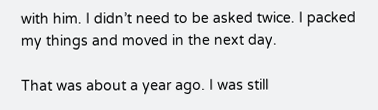with him. I didn’t need to be asked twice. I packed my things and moved in the next day.

That was about a year ago. I was still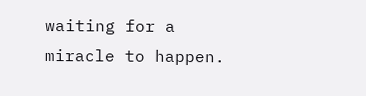waiting for a miracle to happen.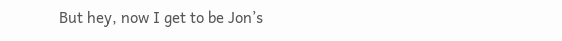But hey, now I get to be Jon’s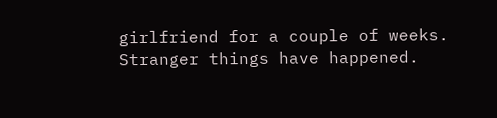girlfriend for a couple of weeks. Stranger things have happened.